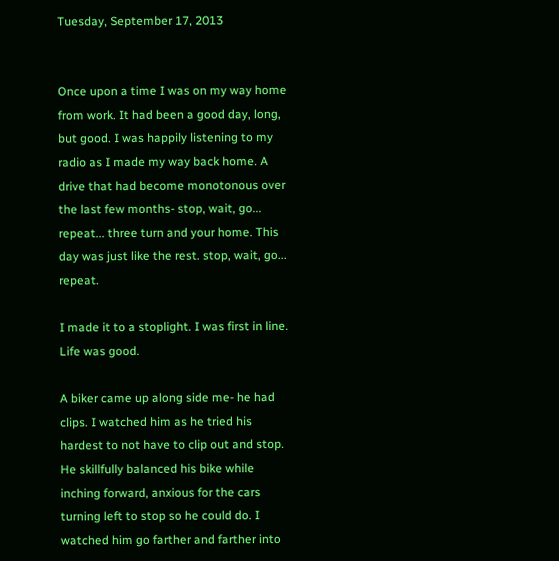Tuesday, September 17, 2013


Once upon a time I was on my way home from work. It had been a good day, long, but good. I was happily listening to my radio as I made my way back home. A drive that had become monotonous over the last few months- stop, wait, go... repeat... three turn and your home. This day was just like the rest. stop, wait, go... repeat.

I made it to a stoplight. I was first in line. Life was good.

A biker came up along side me- he had clips. I watched him as he tried his hardest to not have to clip out and stop. He skillfully balanced his bike while inching forward, anxious for the cars turning left to stop so he could do. I watched him go farther and farther into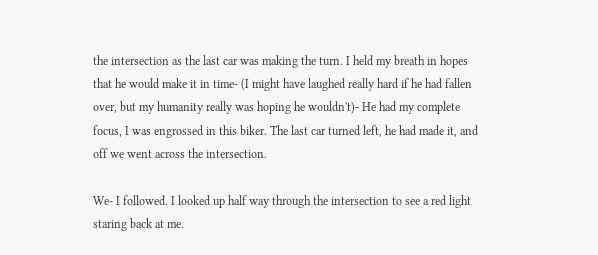the intersection as the last car was making the turn. I held my breath in hopes that he would make it in time- (I might have laughed really hard if he had fallen over, but my humanity really was hoping he wouldn't)- He had my complete focus, I was engrossed in this biker. The last car turned left, he had made it, and off we went across the intersection.

We- I followed. I looked up half way through the intersection to see a red light staring back at me.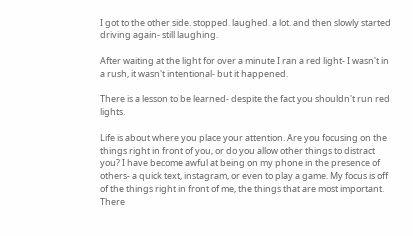I got to the other side. stopped. laughed. a lot. and then slowly started driving again- still laughing.

After waiting at the light for over a minute I ran a red light- I wasn't in a rush, it wasn't intentional- but it happened.

There is a lesson to be learned- despite the fact you shouldn't run red lights.

Life is about where you place your attention. Are you focusing on the things right in front of you, or do you allow other things to distract you? I have become awful at being on my phone in the presence of others- a quick text, instagram, or even to play a game. My focus is off of the things right in front of me, the things that are most important. There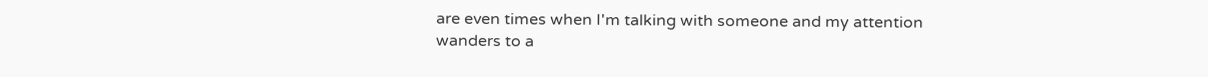are even times when I'm talking with someone and my attention wanders to a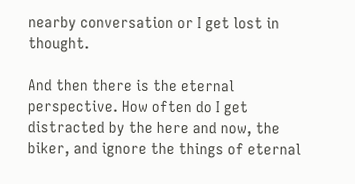nearby conversation or I get lost in thought.

And then there is the eternal perspective. How often do I get distracted by the here and now, the biker, and ignore the things of eternal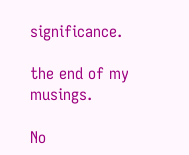significance.

the end of my musings.

No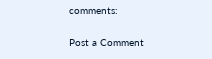comments:

Post a Comment